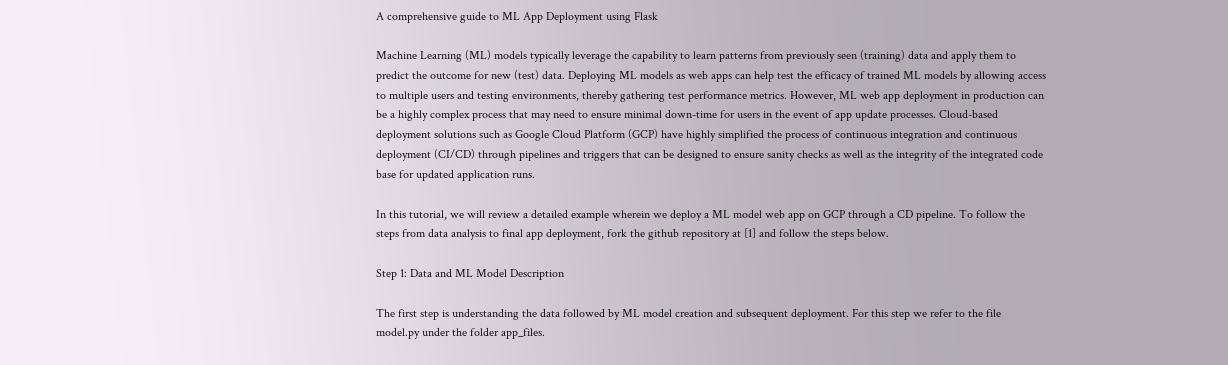A comprehensive guide to ML App Deployment using Flask

Machine Learning (ML) models typically leverage the capability to learn patterns from previously seen (training) data and apply them to predict the outcome for new (test) data. Deploying ML models as web apps can help test the efficacy of trained ML models by allowing access to multiple users and testing environments, thereby gathering test performance metrics. However, ML web app deployment in production can be a highly complex process that may need to ensure minimal down-time for users in the event of app update processes. Cloud-based deployment solutions such as Google Cloud Platform (GCP) have highly simplified the process of continuous integration and continuous deployment (CI/CD) through pipelines and triggers that can be designed to ensure sanity checks as well as the integrity of the integrated code base for updated application runs.

In this tutorial, we will review a detailed example wherein we deploy a ML model web app on GCP through a CD pipeline. To follow the steps from data analysis to final app deployment, fork the github repository at [1] and follow the steps below.

Step 1: Data and ML Model Description

The first step is understanding the data followed by ML model creation and subsequent deployment. For this step we refer to the file model.py under the folder app_files.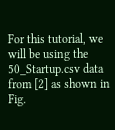For this tutorial, we will be using the 50_Startup.csv data from [2] as shown in Fig.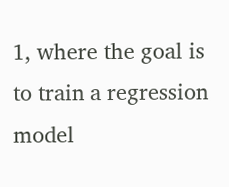1, where the goal is to train a regression model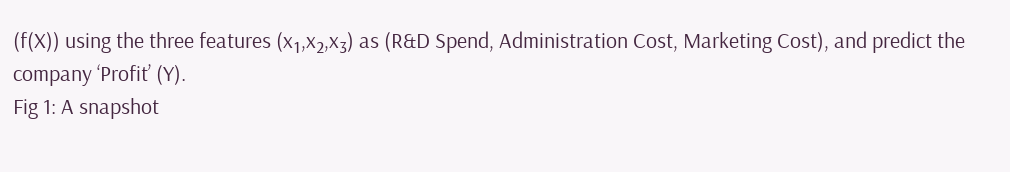(f(X)) using the three features (x₁,x₂,x₃) as (R&D Spend, Administration Cost, Marketing Cost), and predict the company ‘Profit’ (Y).
Fig 1: A snapshot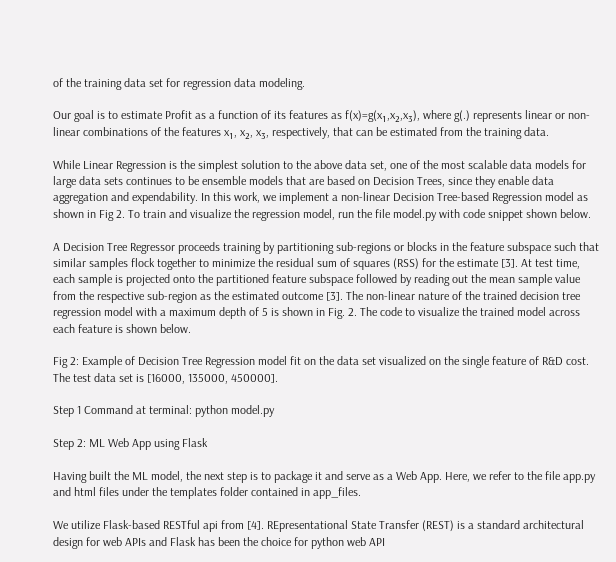of the training data set for regression data modeling.

Our goal is to estimate Profit as a function of its features as f(x)=g(x₁,x₂,x₃), where g(.) represents linear or non-linear combinations of the features x₁, x₂, x₃, respectively, that can be estimated from the training data.

While Linear Regression is the simplest solution to the above data set, one of the most scalable data models for large data sets continues to be ensemble models that are based on Decision Trees, since they enable data aggregation and expendability. In this work, we implement a non-linear Decision Tree-based Regression model as shown in Fig 2. To train and visualize the regression model, run the file model.py with code snippet shown below.

A Decision Tree Regressor proceeds training by partitioning sub-regions or blocks in the feature subspace such that similar samples flock together to minimize the residual sum of squares (RSS) for the estimate [3]. At test time, each sample is projected onto the partitioned feature subspace followed by reading out the mean sample value from the respective sub-region as the estimated outcome [3]. The non-linear nature of the trained decision tree regression model with a maximum depth of 5 is shown in Fig. 2. The code to visualize the trained model across each feature is shown below.

Fig 2: Example of Decision Tree Regression model fit on the data set visualized on the single feature of R&D cost. The test data set is [16000, 135000, 450000].

Step 1 Command at terminal: python model.py

Step 2: ML Web App using Flask

Having built the ML model, the next step is to package it and serve as a Web App. Here, we refer to the file app.py and html files under the templates folder contained in app_files.

We utilize Flask-based RESTful api from [4]. REpresentational State Transfer (REST) is a standard architectural design for web APIs and Flask has been the choice for python web API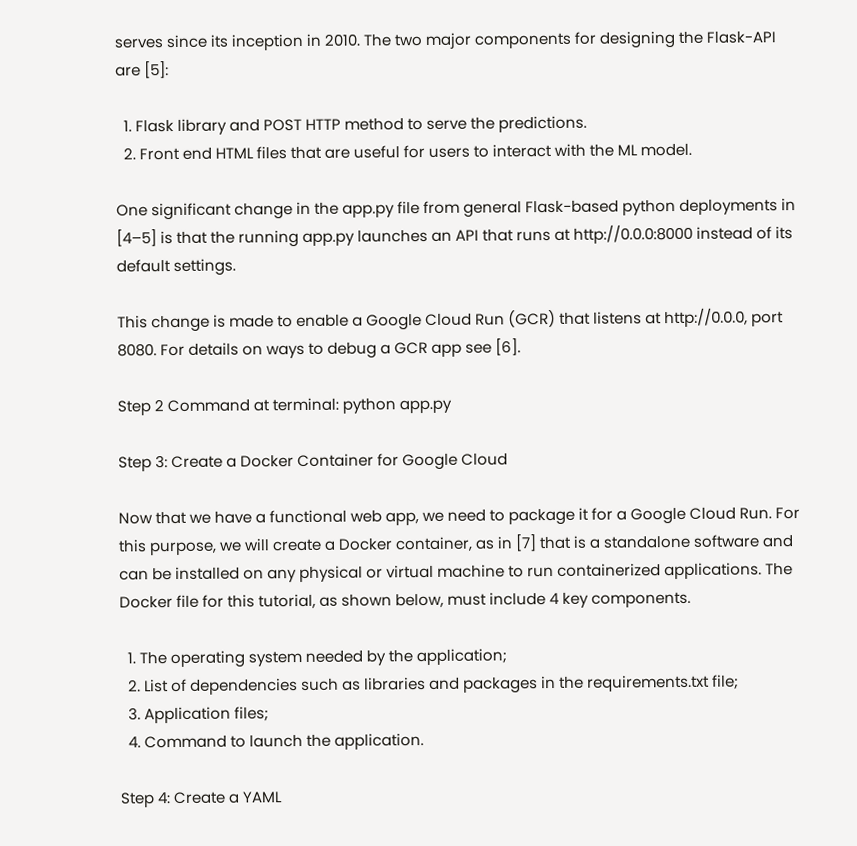serves since its inception in 2010. The two major components for designing the Flask-API are [5]:

  1. Flask library and POST HTTP method to serve the predictions.
  2. Front end HTML files that are useful for users to interact with the ML model.

One significant change in the app.py file from general Flask-based python deployments in [4–5] is that the running app.py launches an API that runs at http://0.0.0:8000 instead of its default settings.

This change is made to enable a Google Cloud Run (GCR) that listens at http://0.0.0, port 8080. For details on ways to debug a GCR app see [6].

Step 2 Command at terminal: python app.py

Step 3: Create a Docker Container for Google Cloud

Now that we have a functional web app, we need to package it for a Google Cloud Run. For this purpose, we will create a Docker container, as in [7] that is a standalone software and can be installed on any physical or virtual machine to run containerized applications. The Docker file for this tutorial, as shown below, must include 4 key components.

  1. The operating system needed by the application;
  2. List of dependencies such as libraries and packages in the requirements.txt file;
  3. Application files;
  4. Command to launch the application.

Step 4: Create a YAML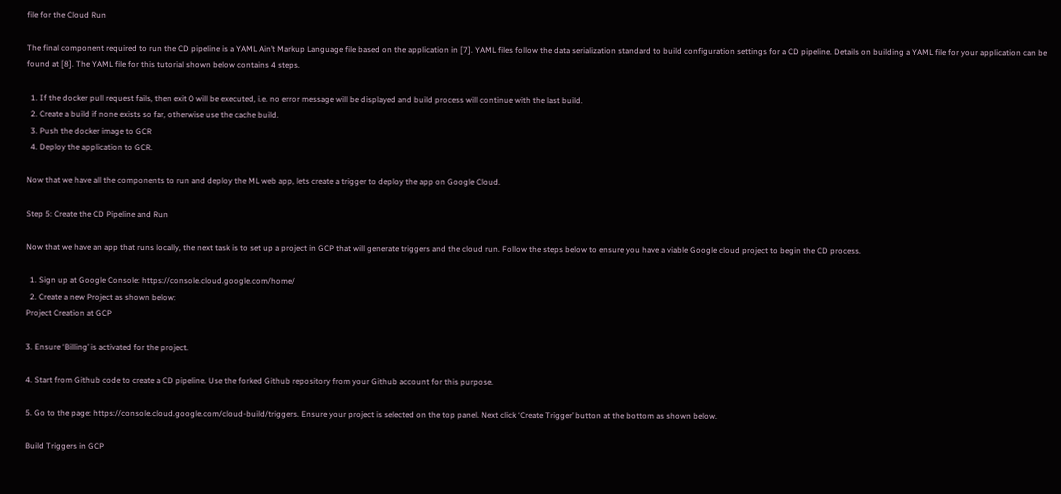file for the Cloud Run

The final component required to run the CD pipeline is a YAML Ain’t Markup Language file based on the application in [7]. YAML files follow the data serialization standard to build configuration settings for a CD pipeline. Details on building a YAML file for your application can be found at [8]. The YAML file for this tutorial shown below contains 4 steps.

  1. If the docker pull request fails, then exit 0 will be executed, i.e. no error message will be displayed and build process will continue with the last build.
  2. Create a build if none exists so far, otherwise use the cache build.
  3. Push the docker image to GCR
  4. Deploy the application to GCR.

Now that we have all the components to run and deploy the ML web app, lets create a trigger to deploy the app on Google Cloud.

Step 5: Create the CD Pipeline and Run

Now that we have an app that runs locally, the next task is to set up a project in GCP that will generate triggers and the cloud run. Follow the steps below to ensure you have a viable Google cloud project to begin the CD process.

  1. Sign up at Google Console: https://console.cloud.google.com/home/
  2. Create a new Project as shown below:
Project Creation at GCP

3. Ensure ‘Billing’ is activated for the project.

4. Start from Github code to create a CD pipeline. Use the forked Github repository from your Github account for this purpose.

5. Go to the page: https://console.cloud.google.com/cloud-build/triggers. Ensure your project is selected on the top panel. Next click ‘Create Trigger’ button at the bottom as shown below.

Build Triggers in GCP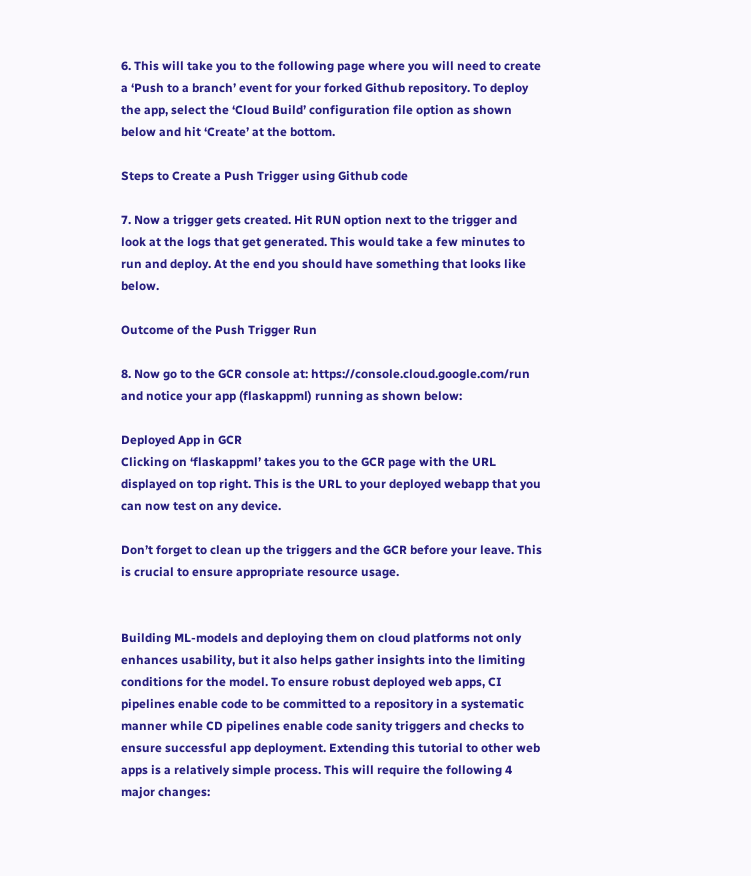6. This will take you to the following page where you will need to create a ‘Push to a branch’ event for your forked Github repository. To deploy the app, select the ‘Cloud Build’ configuration file option as shown below and hit ‘Create’ at the bottom.

Steps to Create a Push Trigger using Github code

7. Now a trigger gets created. Hit RUN option next to the trigger and look at the logs that get generated. This would take a few minutes to run and deploy. At the end you should have something that looks like below.

Outcome of the Push Trigger Run

8. Now go to the GCR console at: https://console.cloud.google.com/run and notice your app (flaskappml) running as shown below:

Deployed App in GCR
Clicking on ‘flaskappml’ takes you to the GCR page with the URL displayed on top right. This is the URL to your deployed webapp that you can now test on any device.

Don’t forget to clean up the triggers and the GCR before your leave. This is crucial to ensure appropriate resource usage.


Building ML-models and deploying them on cloud platforms not only enhances usability, but it also helps gather insights into the limiting conditions for the model. To ensure robust deployed web apps, CI pipelines enable code to be committed to a repository in a systematic manner while CD pipelines enable code sanity triggers and checks to ensure successful app deployment. Extending this tutorial to other web apps is a relatively simple process. This will require the following 4 major changes: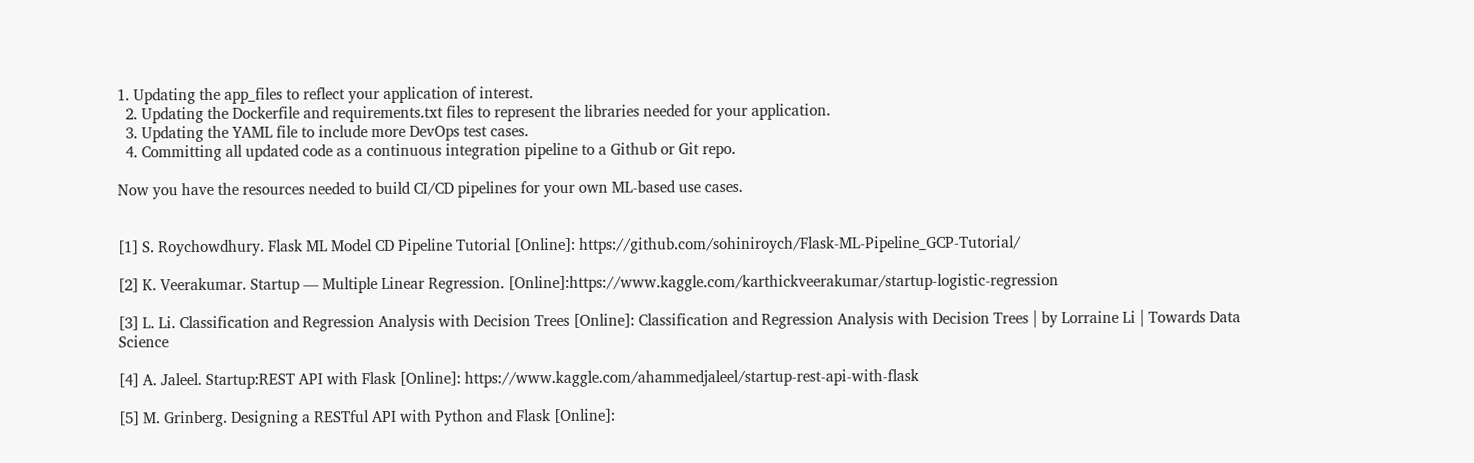1. Updating the app_files to reflect your application of interest.
  2. Updating the Dockerfile and requirements.txt files to represent the libraries needed for your application.
  3. Updating the YAML file to include more DevOps test cases.
  4. Committing all updated code as a continuous integration pipeline to a Github or Git repo.

Now you have the resources needed to build CI/CD pipelines for your own ML-based use cases.


[1] S. Roychowdhury. Flask ML Model CD Pipeline Tutorial [Online]: https://github.com/sohiniroych/Flask-ML-Pipeline_GCP-Tutorial/

[2] K. Veerakumar. Startup — Multiple Linear Regression. [Online]:https://www.kaggle.com/karthickveerakumar/startup-logistic-regression

[3] L. Li. Classification and Regression Analysis with Decision Trees [Online]: Classification and Regression Analysis with Decision Trees | by Lorraine Li | Towards Data Science

[4] A. Jaleel. Startup:REST API with Flask [Online]: https://www.kaggle.com/ahammedjaleel/startup-rest-api-with-flask

[5] M. Grinberg. Designing a RESTful API with Python and Flask [Online]: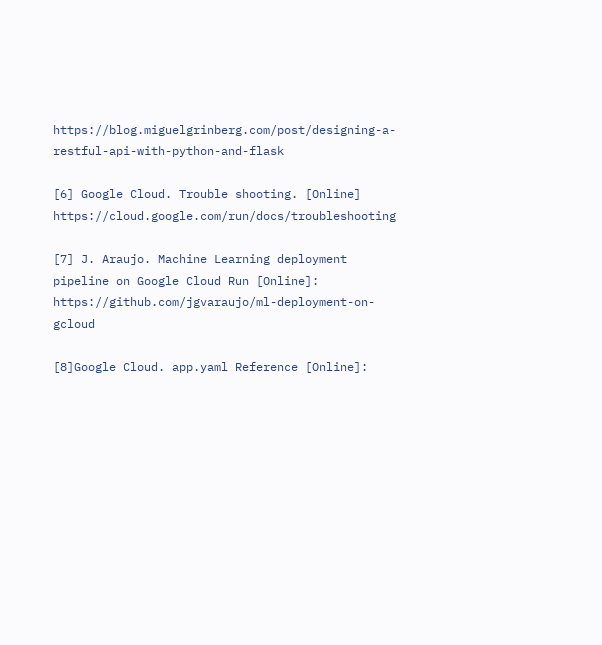https://blog.miguelgrinberg.com/post/designing-a-restful-api-with-python-and-flask

[6] Google Cloud. Trouble shooting. [Online] https://cloud.google.com/run/docs/troubleshooting

[7] J. Araujo. Machine Learning deployment pipeline on Google Cloud Run [Online]: https://github.com/jgvaraujo/ml-deployment-on-gcloud

[8]Google Cloud. app.yaml Reference [Online]: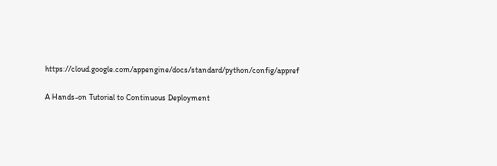https://cloud.google.com/appengine/docs/standard/python/config/appref

A Hands-on Tutorial to Continuous Deployment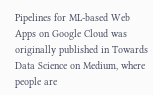Pipelines for ML-based Web Apps on Google Cloud was originally published in Towards Data Science on Medium, where people are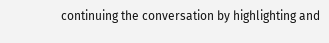continuing the conversation by highlighting and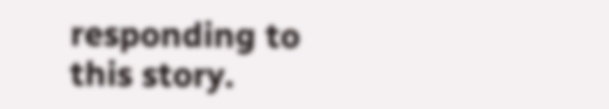responding to this story.